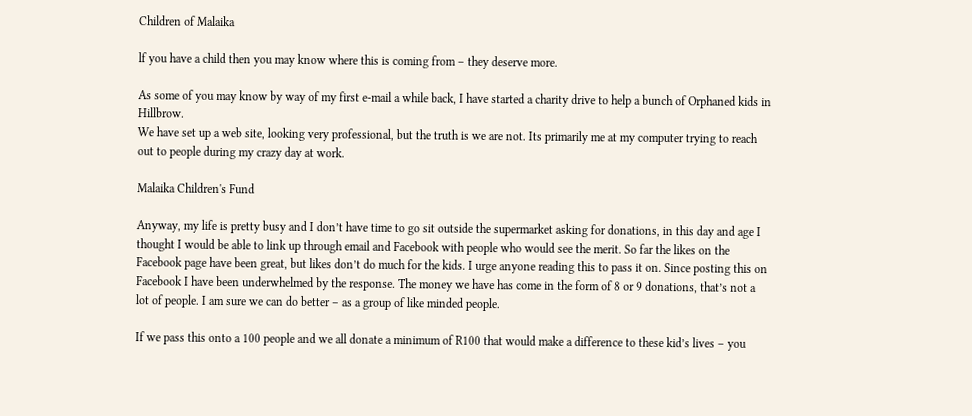Children of Malaika

lf you have a child then you may know where this is coming from – they deserve more.

As some of you may know by way of my first e-mail a while back, I have started a charity drive to help a bunch of Orphaned kids in Hillbrow.
We have set up a web site, looking very professional, but the truth is we are not. Its primarily me at my computer trying to reach out to people during my crazy day at work.

Malaika Children's Fund

Anyway, my life is pretty busy and I don’t have time to go sit outside the supermarket asking for donations, in this day and age I thought I would be able to link up through email and Facebook with people who would see the merit. So far the likes on the Facebook page have been great, but likes don’t do much for the kids. I urge anyone reading this to pass it on. Since posting this on Facebook I have been underwhelmed by the response. The money we have has come in the form of 8 or 9 donations, that’s not a lot of people. I am sure we can do better – as a group of like minded people.

If we pass this onto a 100 people and we all donate a minimum of R100 that would make a difference to these kid’s lives – you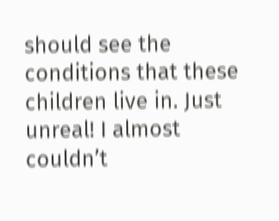should see the conditions that these children live in. Just unreal! I almost couldn’t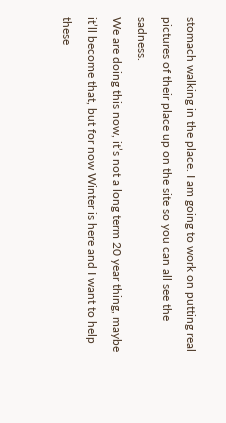stomach walking in the place. I am going to work on putting real pictures of their place up on the site so you can all see the sadness.
We are doing this now, it’s not a long term 20 year thing, maybe it’ll become that, but for now Winter is here and I want to help these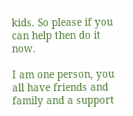kids. So please if you can help then do it now.

I am one person, you all have friends and family and a support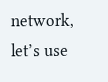network, let’s use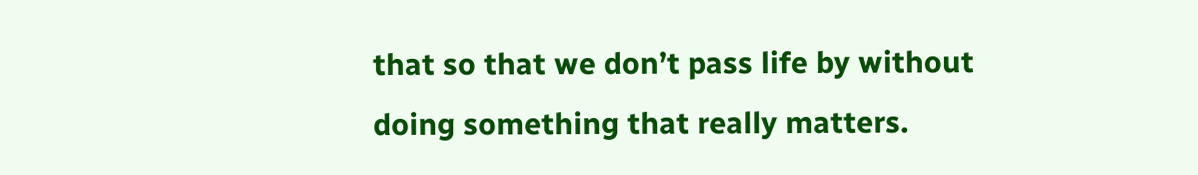that so that we don’t pass life by without doing something that really matters.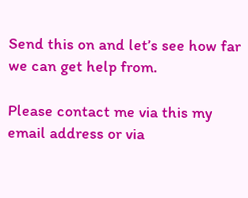Send this on and let’s see how far we can get help from.

Please contact me via this my email address or via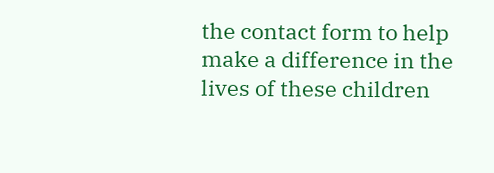the contact form to help make a difference in the lives of these children